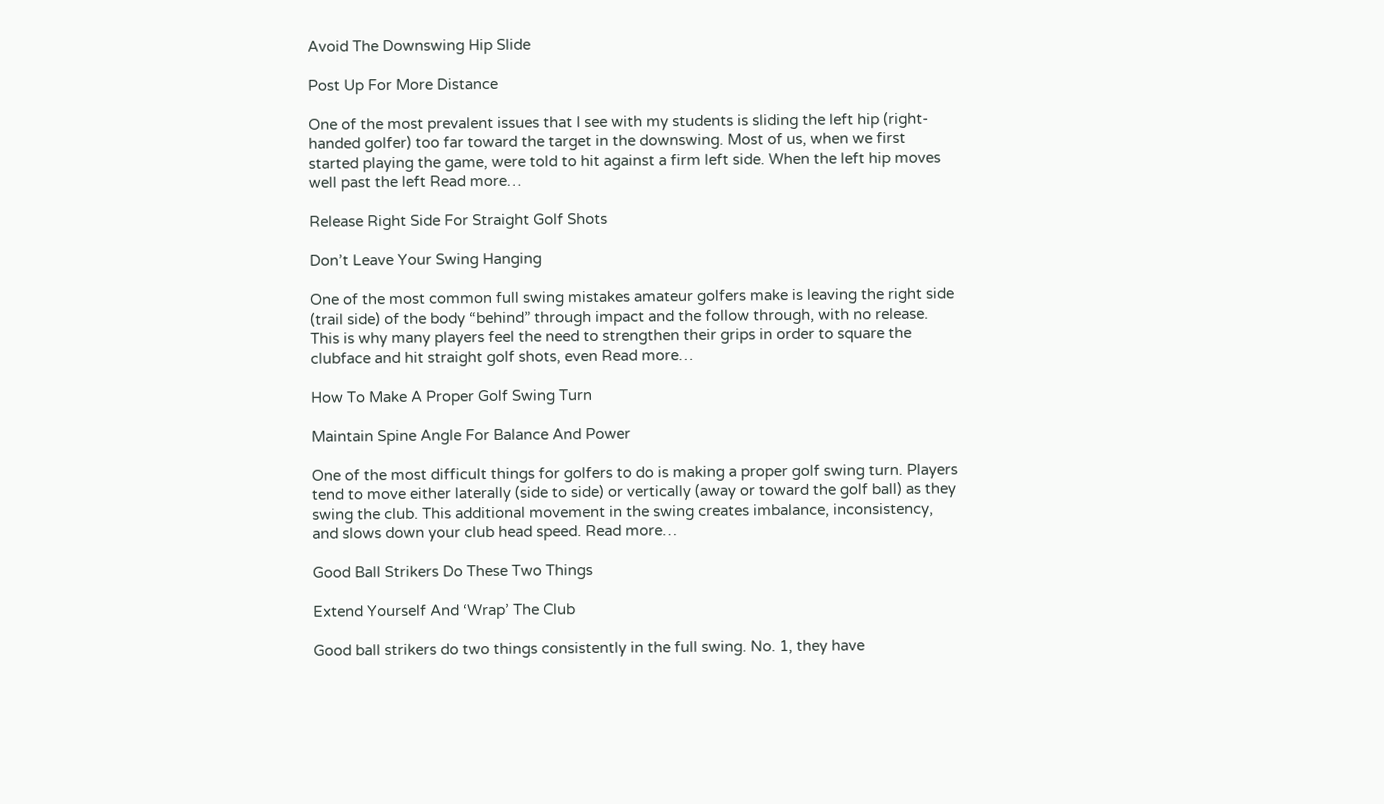Avoid The Downswing Hip Slide

Post Up For More Distance

One of the most prevalent issues that I see with my students is sliding the left hip (right-handed golfer) too far toward the target in the downswing. Most of us, when we first started playing the game, were told to hit against a firm left side. When the left hip moves well past the left Read more…

Release Right Side For Straight Golf Shots

Don’t Leave Your Swing Hanging

One of the most common full swing mistakes amateur golfers make is leaving the right side (trail side) of the body “behind” through impact and the follow through, with no release. This is why many players feel the need to strengthen their grips in order to square the clubface and hit straight golf shots, even Read more…

How To Make A Proper Golf Swing Turn

Maintain Spine Angle For Balance And Power

One of the most difficult things for golfers to do is making a proper golf swing turn. Players tend to move either laterally (side to side) or vertically (away or toward the golf ball) as they swing the club. This additional movement in the swing creates imbalance, inconsistency, and slows down your club head speed. Read more…

Good Ball Strikers Do These Two Things

Extend Yourself And ‘Wrap’ The Club

Good ball strikers do two things consistently in the full swing. No. 1, they have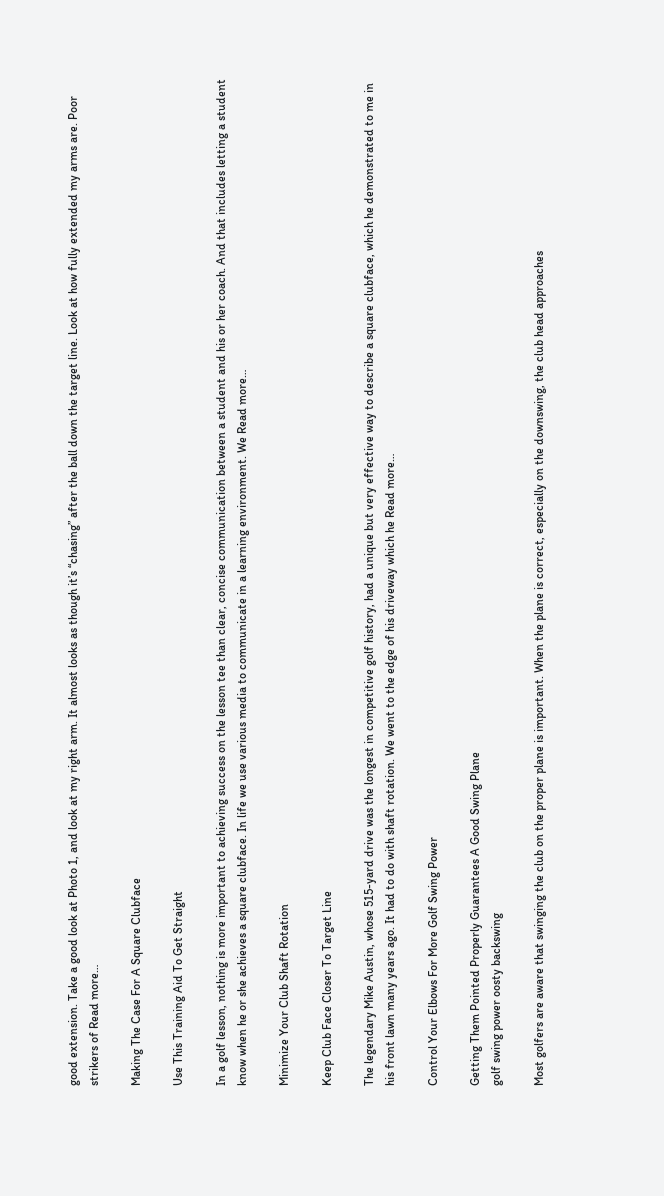good extension. Take a good look at Photo 1, and look at my right arm. It almost looks as though it’s “chasing” after the ball down the target line. Look at how fully extended my arms are. Poor strikers of Read more…

Making The Case For A Square Clubface

Use This Training Aid To Get Straight

In a golf lesson, nothing is more important to achieving success on the lesson tee than clear, concise communication between a student and his or her coach. And that includes letting a student know when he or she achieves a square clubface. In life we use various media to communicate in a learning environment. We Read more…

Minimize Your Club Shaft Rotation

Keep Club Face Closer To Target Line

The legendary Mike Austin, whose 515-yard drive was the longest in competitive golf history, had a unique but very effective way to describe a square clubface, which he demonstrated to me in his front lawn many years ago. It had to do with shaft rotation. We went to the edge of his driveway which he Read more…

Control Your Elbows For More Golf Swing Power

Getting Them Pointed Properly Guarantees A Good Swing Plane
golf swing power oosty backswing

Most golfers are aware that swinging the club on the proper plane is important. When the plane is correct, especially on the downswing, the club head approaches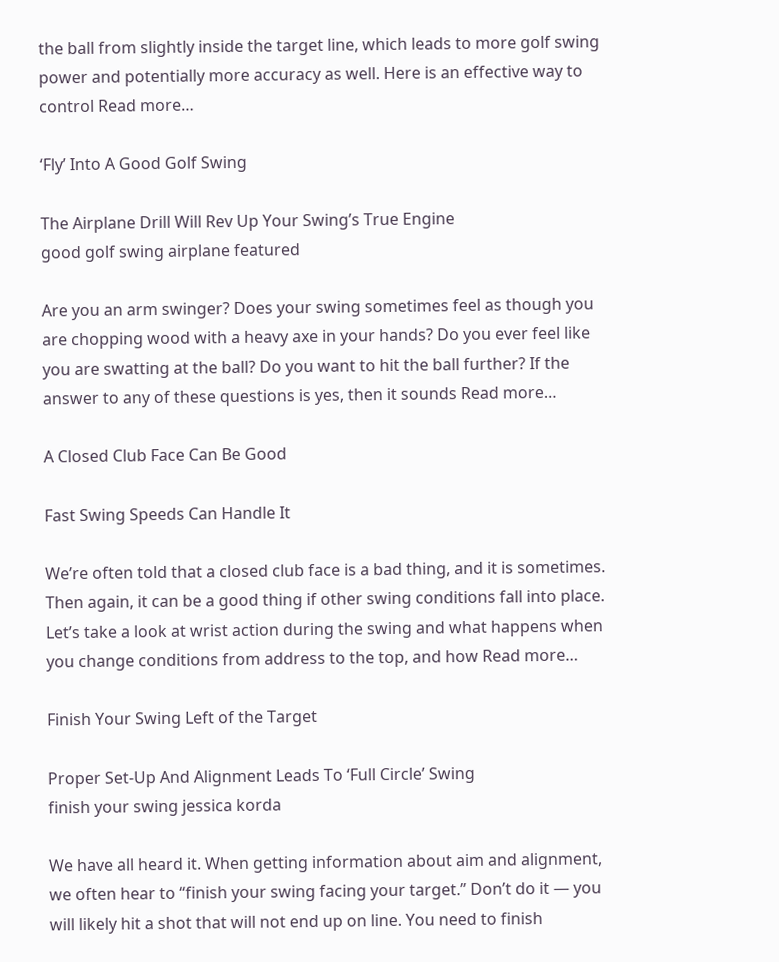the ball from slightly inside the target line, which leads to more golf swing power and potentially more accuracy as well. Here is an effective way to control Read more…

‘Fly’ Into A Good Golf Swing

The Airplane Drill Will Rev Up Your Swing’s True Engine
good golf swing airplane featured

Are you an arm swinger? Does your swing sometimes feel as though you are chopping wood with a heavy axe in your hands? Do you ever feel like you are swatting at the ball? Do you want to hit the ball further? If the answer to any of these questions is yes, then it sounds Read more…

A Closed Club Face Can Be Good

Fast Swing Speeds Can Handle It

We’re often told that a closed club face is a bad thing, and it is sometimes. Then again, it can be a good thing if other swing conditions fall into place. Let’s take a look at wrist action during the swing and what happens when you change conditions from address to the top, and how Read more…

Finish Your Swing Left of the Target

Proper Set-Up And Alignment Leads To ‘Full Circle’ Swing
finish your swing jessica korda

We have all heard it. When getting information about aim and alignment, we often hear to “finish your swing facing your target.” Don’t do it — you will likely hit a shot that will not end up on line. You need to finish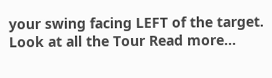your swing facing LEFT of the target. Look at all the Tour Read more…